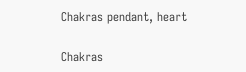Chakras pendant, heart

Chakras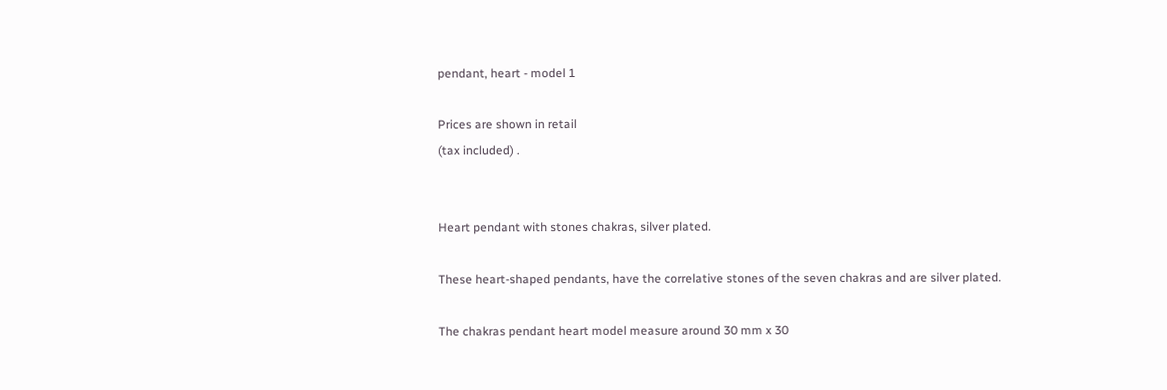pendant, heart - model 1

Prices are shown in retail
(tax included) .


Heart pendant with stones chakras, silver plated.

These heart-shaped pendants, have the correlative stones of the seven chakras and are silver plated.

The chakras pendant heart model measure around 30 mm x 30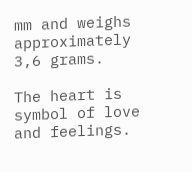mm and weighs approximately 3,6 grams.

The heart is symbol of love and feelings.